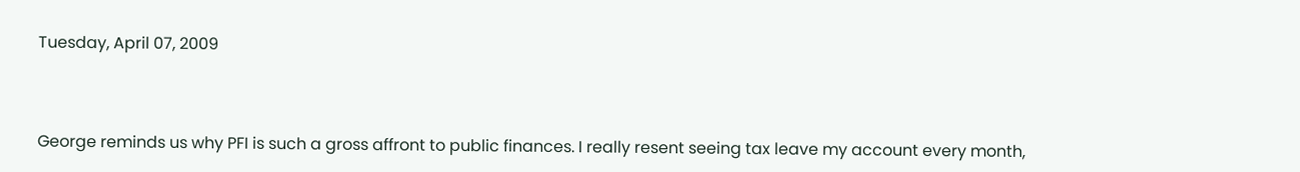Tuesday, April 07, 2009



George reminds us why PFI is such a gross affront to public finances. I really resent seeing tax leave my account every month,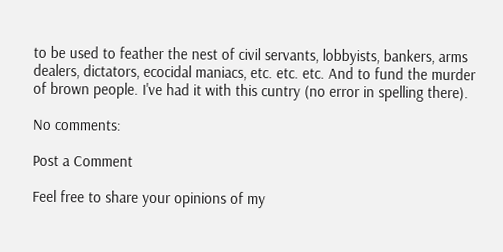to be used to feather the nest of civil servants, lobbyists, bankers, arms dealers, dictators, ecocidal maniacs, etc. etc. etc. And to fund the murder of brown people. I've had it with this cuntry (no error in spelling there).

No comments:

Post a Comment

Feel free to share your opinions of my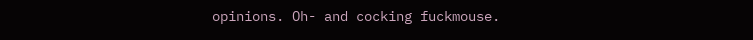opinions. Oh- and cocking fuckmouse.